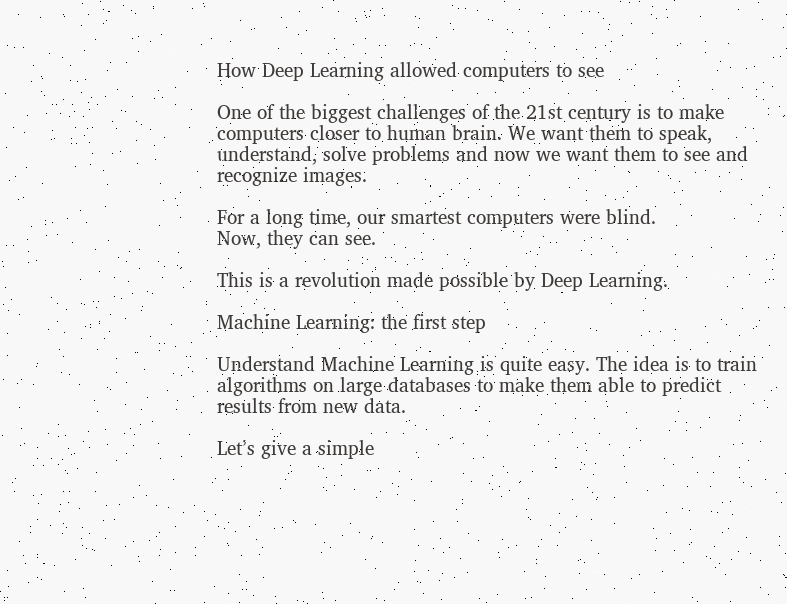How Deep Learning allowed computers to see

One of the biggest challenges of the 21st century is to make computers closer to human brain. We want them to speak, understand, solve problems and now we want them to see and recognize images.

For a long time, our smartest computers were blind.
Now, they can see.

This is a revolution made possible by Deep Learning.

Machine Learning: the first step

Understand Machine Learning is quite easy. The idea is to train algorithms on large databases to make them able to predict results from new data.

Let’s give a simple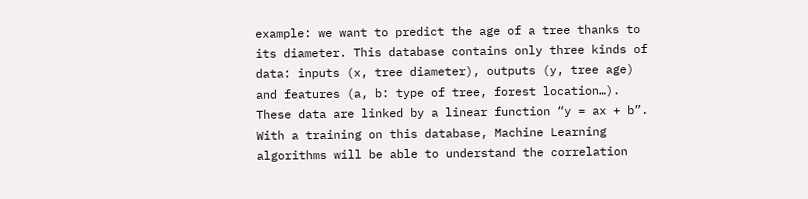example: we want to predict the age of a tree thanks to its diameter. This database contains only three kinds of data: inputs (x, tree diameter), outputs (y, tree age) and features (a, b: type of tree, forest location…). These data are linked by a linear function “y = ax + b”. With a training on this database, Machine Learning algorithms will be able to understand the correlation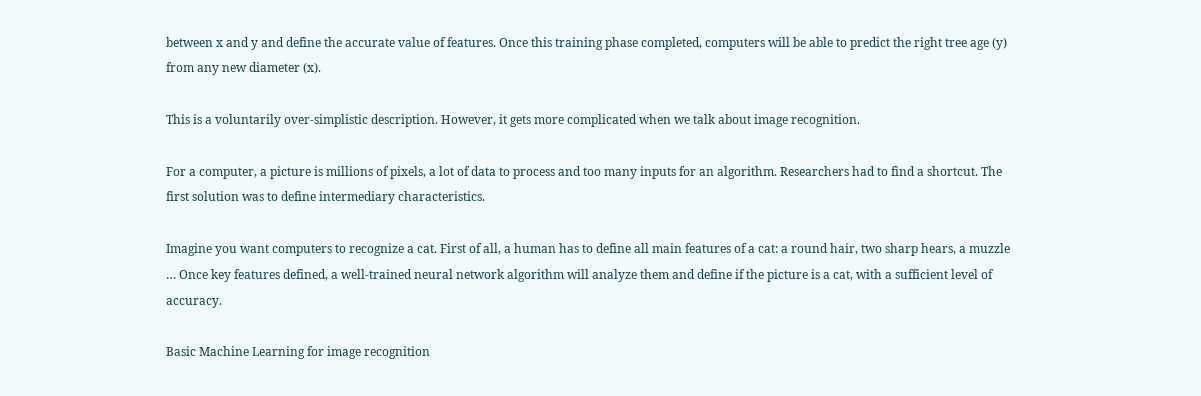between x and y and define the accurate value of features. Once this training phase completed, computers will be able to predict the right tree age (y) from any new diameter (x).

This is a voluntarily over-simplistic description. However, it gets more complicated when we talk about image recognition.

For a computer, a picture is millions of pixels, a lot of data to process and too many inputs for an algorithm. Researchers had to find a shortcut. The first solution was to define intermediary characteristics.

Imagine you want computers to recognize a cat. First of all, a human has to define all main features of a cat: a round hair, two sharp hears, a muzzle … Once key features defined, a well-trained neural network algorithm will analyze them and define if the picture is a cat, with a sufficient level of accuracy.

Basic Machine Learning for image recognition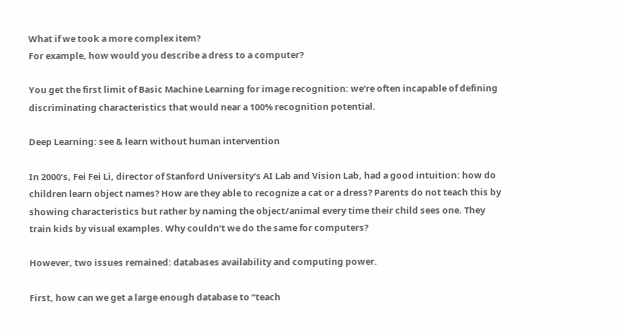What if we took a more complex item?
For example, how would you describe a dress to a computer?

You get the first limit of Basic Machine Learning for image recognition: we’re often incapable of defining discriminating characteristics that would near a 100% recognition potential.

Deep Learning: see & learn without human intervention

In 2000’s, Fei Fei Li, director of Stanford University’s AI Lab and Vision Lab, had a good intuition: how do children learn object names? How are they able to recognize a cat or a dress? Parents do not teach this by showing characteristics but rather by naming the object/animal every time their child sees one. They train kids by visual examples. Why couldn’t we do the same for computers?

However, two issues remained: databases availability and computing power.

First, how can we get a large enough database to “teach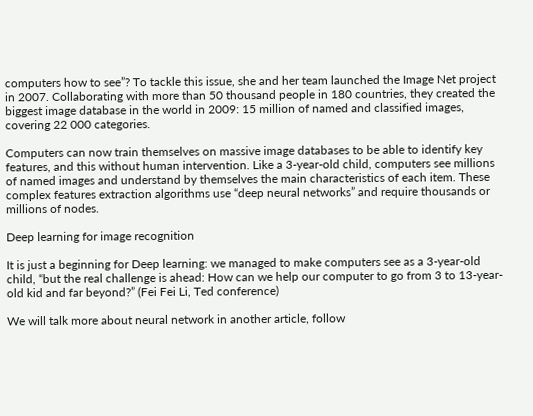computers how to see”? To tackle this issue, she and her team launched the Image Net project in 2007. Collaborating with more than 50 thousand people in 180 countries, they created the biggest image database in the world in 2009: 15 million of named and classified images, covering 22 000 categories.

Computers can now train themselves on massive image databases to be able to identify key features, and this without human intervention. Like a 3-year-old child, computers see millions of named images and understand by themselves the main characteristics of each item. These complex features extraction algorithms use “deep neural networks” and require thousands or millions of nodes.

Deep learning for image recognition

It is just a beginning for Deep learning: we managed to make computers see as a 3-year-old child, “but the real challenge is ahead: How can we help our computer to go from 3 to 13-year-old kid and far beyond?” (Fei Fei Li, Ted conference)

We will talk more about neural network in another article, follow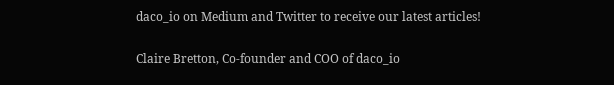daco_io on Medium and Twitter to receive our latest articles!

Claire Bretton, Co-founder and COO of daco_io